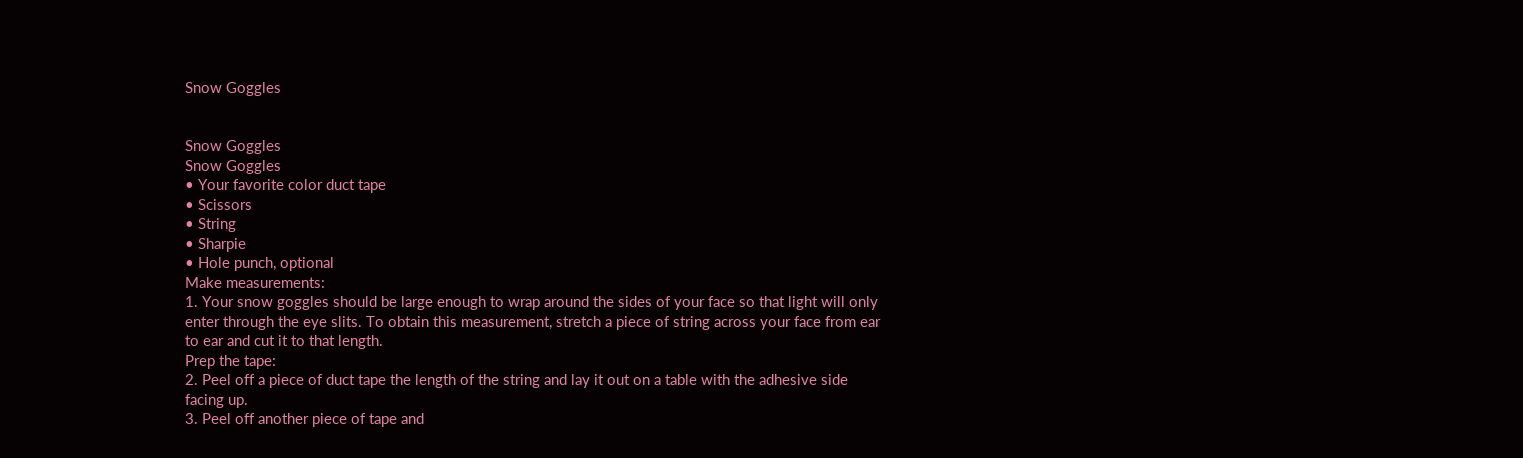Snow Goggles


Snow Goggles
Snow Goggles
• Your favorite color duct tape
• Scissors
• String
• Sharpie
• Hole punch, optional
Make measurements:
1. Your snow goggles should be large enough to wrap around the sides of your face so that light will only
enter through the eye slits. To obtain this measurement, stretch a piece of string across your face from ear
to ear and cut it to that length.
Prep the tape:
2. Peel off a piece of duct tape the length of the string and lay it out on a table with the adhesive side
facing up.
3. Peel off another piece of tape and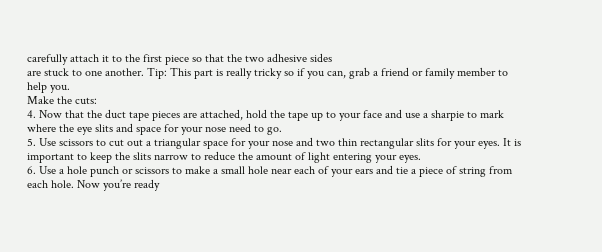carefully attach it to the first piece so that the two adhesive sides
are stuck to one another. Tip: This part is really tricky so if you can, grab a friend or family member to
help you.
Make the cuts:
4. Now that the duct tape pieces are attached, hold the tape up to your face and use a sharpie to mark
where the eye slits and space for your nose need to go.
5. Use scissors to cut out a triangular space for your nose and two thin rectangular slits for your eyes. It is
important to keep the slits narrow to reduce the amount of light entering your eyes.
6. Use a hole punch or scissors to make a small hole near each of your ears and tie a piece of string from
each hole. Now you’re ready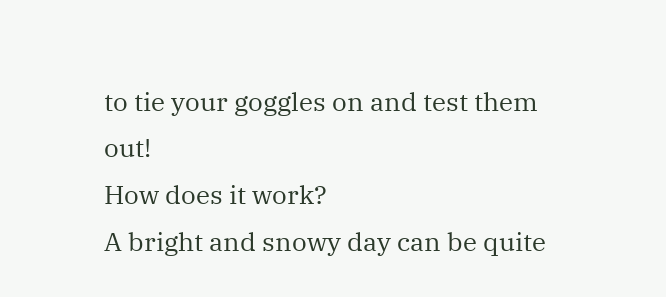to tie your goggles on and test them out!
How does it work?
A bright and snowy day can be quite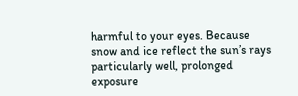harmful to your eyes. Because snow and ice reflect the sun’s rays
particularly well, prolonged exposure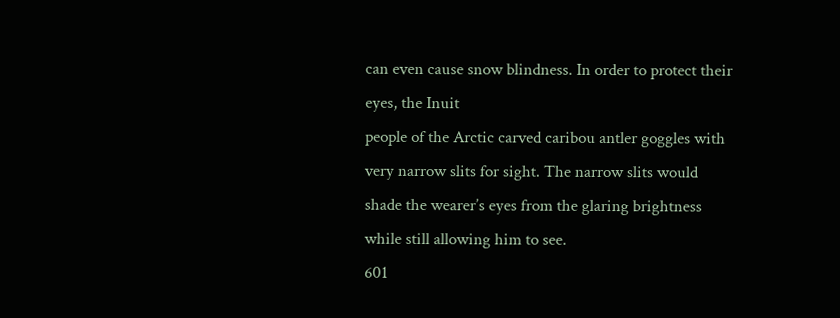can even cause snow blindness. In order to protect their eyes, the Inuit
people of the Arctic carved caribou antler goggles with very narrow slits for sight. The narrow slits would
shade the wearer’s eyes from the glaring brightness while still allowing him to see.
601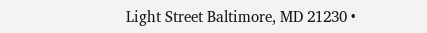Light Street Baltimore, MD 21230 •